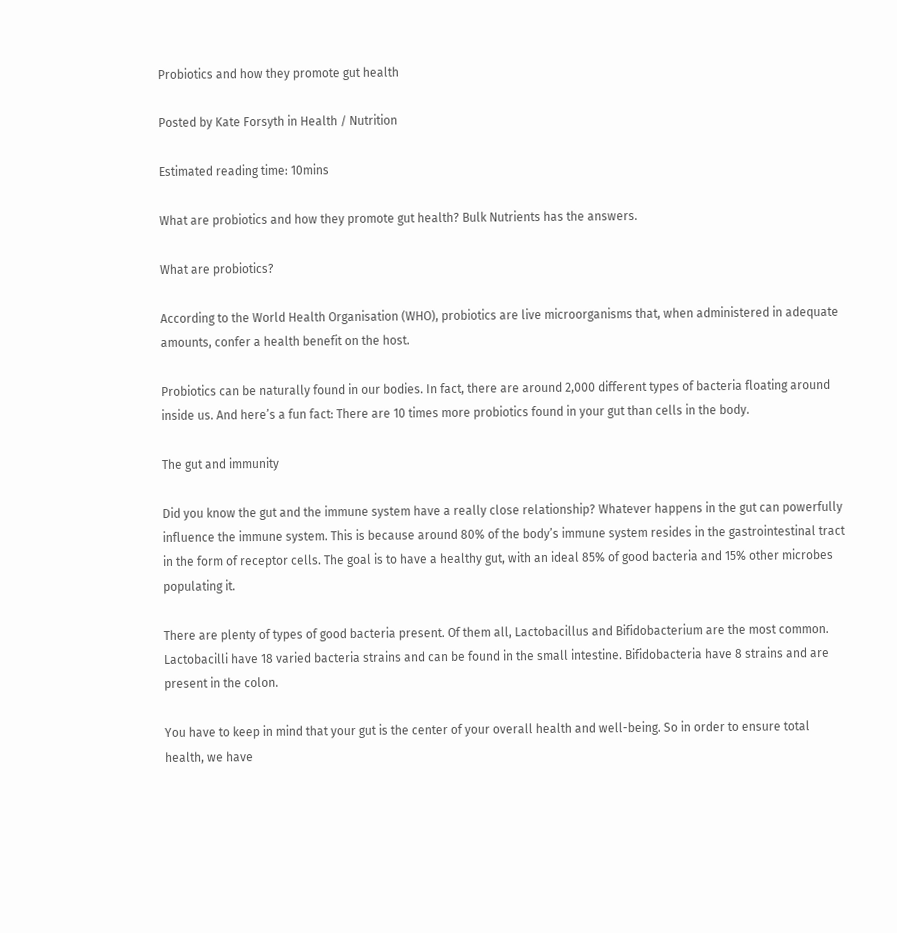Probiotics and how they promote gut health

Posted by Kate Forsyth in Health / Nutrition

Estimated reading time: 10mins

What are probiotics and how they promote gut health? Bulk Nutrients has the answers.

What are probiotics?

According to the World Health Organisation (WHO), probiotics are live microorganisms that, when administered in adequate amounts, confer a health benefit on the host.

Probiotics can be naturally found in our bodies. In fact, there are around 2,000 different types of bacteria floating around inside us. And here’s a fun fact: There are 10 times more probiotics found in your gut than cells in the body.

The gut and immunity

Did you know the gut and the immune system have a really close relationship? Whatever happens in the gut can powerfully influence the immune system. This is because around 80% of the body’s immune system resides in the gastrointestinal tract in the form of receptor cells. The goal is to have a healthy gut, with an ideal 85% of good bacteria and 15% other microbes populating it.

There are plenty of types of good bacteria present. Of them all, Lactobacillus and Bifidobacterium are the most common. Lactobacilli have 18 varied bacteria strains and can be found in the small intestine. Bifidobacteria have 8 strains and are present in the colon.

You have to keep in mind that your gut is the center of your overall health and well-being. So in order to ensure total health, we have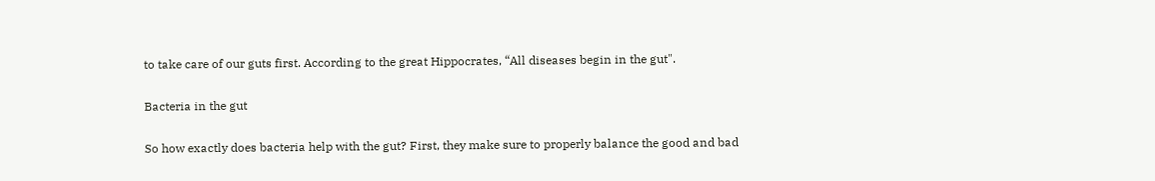to take care of our guts first. According to the great Hippocrates, “All diseases begin in the gut".

Bacteria in the gut

So how exactly does bacteria help with the gut? First, they make sure to properly balance the good and bad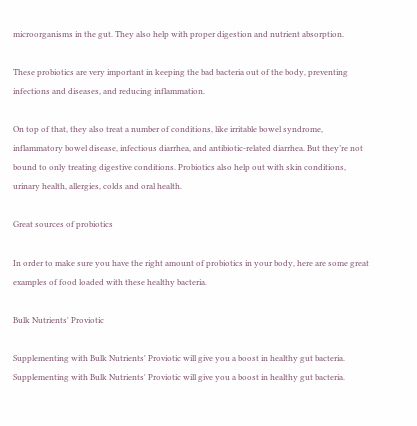microorganisms in the gut. They also help with proper digestion and nutrient absorption.

These probiotics are very important in keeping the bad bacteria out of the body, preventing infections and diseases, and reducing inflammation.

On top of that, they also treat a number of conditions, like irritable bowel syndrome, inflammatory bowel disease, infectious diarrhea, and antibiotic-related diarrhea. But they’re not bound to only treating digestive conditions. Probiotics also help out with skin conditions, urinary health, allergies, colds and oral health.

Great sources of probiotics

In order to make sure you have the right amount of probiotics in your body, here are some great examples of food loaded with these healthy bacteria.

Bulk Nutrients' Proviotic

Supplementing with Bulk Nutrients' Proviotic will give you a boost in healthy gut bacteria.
Supplementing with Bulk Nutrients' Proviotic will give you a boost in healthy gut bacteria.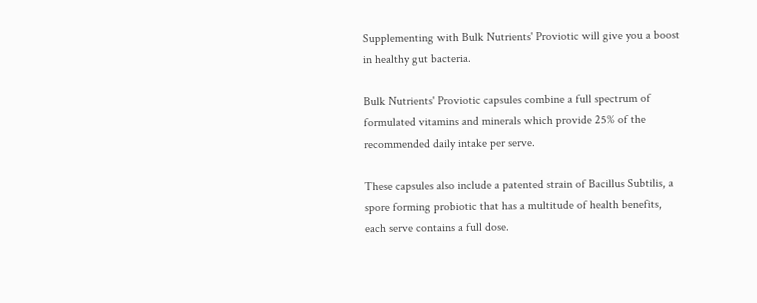Supplementing with Bulk Nutrients' Proviotic will give you a boost in healthy gut bacteria.

Bulk Nutrients' Proviotic capsules combine a full spectrum of formulated vitamins and minerals which provide 25% of the recommended daily intake per serve.

These capsules also include a patented strain of Bacillus Subtilis, a spore forming probiotic that has a multitude of health benefits, each serve contains a full dose.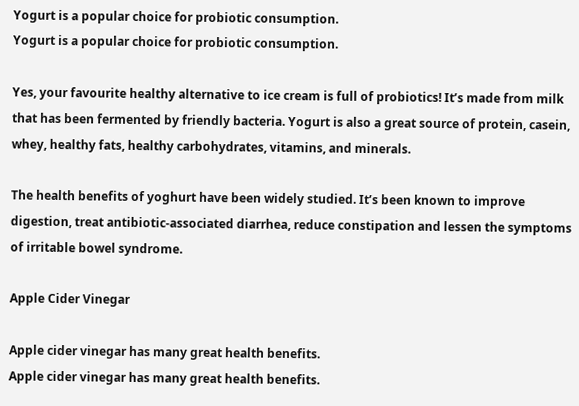Yogurt is a popular choice for probiotic consumption.
Yogurt is a popular choice for probiotic consumption.

Yes, your favourite healthy alternative to ice cream is full of probiotics! It’s made from milk that has been fermented by friendly bacteria. Yogurt is also a great source of protein, casein, whey, healthy fats, healthy carbohydrates, vitamins, and minerals.

The health benefits of yoghurt have been widely studied. It’s been known to improve digestion, treat antibiotic-associated diarrhea, reduce constipation and lessen the symptoms of irritable bowel syndrome.

Apple Cider Vinegar

Apple cider vinegar has many great health benefits.
Apple cider vinegar has many great health benefits.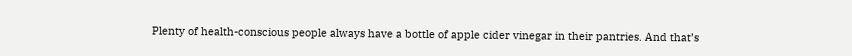Plenty of health-conscious people always have a bottle of apple cider vinegar in their pantries. And that’s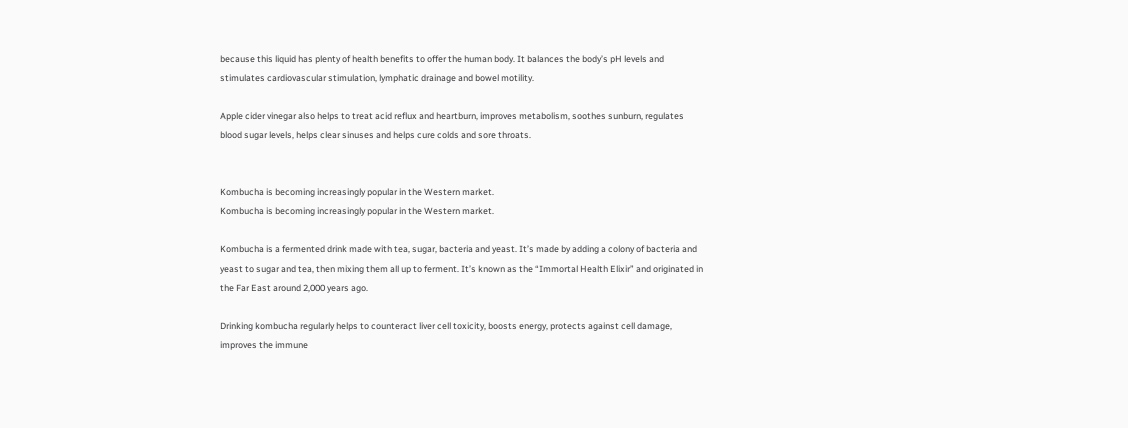because this liquid has plenty of health benefits to offer the human body. It balances the body’s pH levels and stimulates cardiovascular stimulation, lymphatic drainage and bowel motility.

Apple cider vinegar also helps to treat acid reflux and heartburn, improves metabolism, soothes sunburn, regulates blood sugar levels, helps clear sinuses and helps cure colds and sore throats.


Kombucha is becoming increasingly popular in the Western market.
Kombucha is becoming increasingly popular in the Western market.

Kombucha is a fermented drink made with tea, sugar, bacteria and yeast. It’s made by adding a colony of bacteria and yeast to sugar and tea, then mixing them all up to ferment. It’s known as the “Immortal Health Elixir” and originated in the Far East around 2,000 years ago.

Drinking kombucha regularly helps to counteract liver cell toxicity, boosts energy, protects against cell damage, improves the immune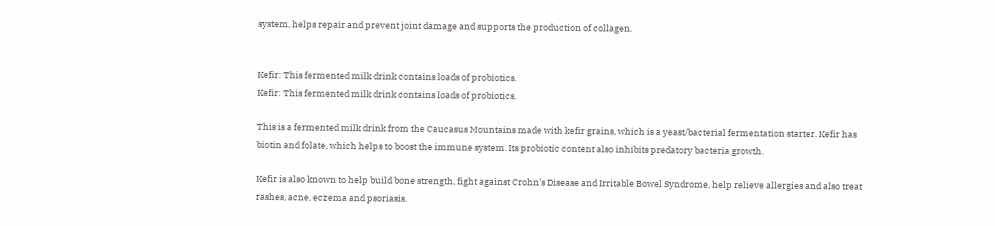system, helps repair and prevent joint damage and supports the production of collagen.


Kefir: This fermented milk drink contains loads of probiotics.
Kefir: This fermented milk drink contains loads of probiotics.

This is a fermented milk drink from the Caucasus Mountains made with kefir grains, which is a yeast/bacterial fermentation starter. Kefir has biotin and folate, which helps to boost the immune system. Its probiotic content also inhibits predatory bacteria growth.

Kefir is also known to help build bone strength, fight against Crohn’s Disease and Irritable Bowel Syndrome, help relieve allergies and also treat rashes, acne, eczema and psoriasis.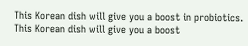This Korean dish will give you a boost in probiotics.
This Korean dish will give you a boost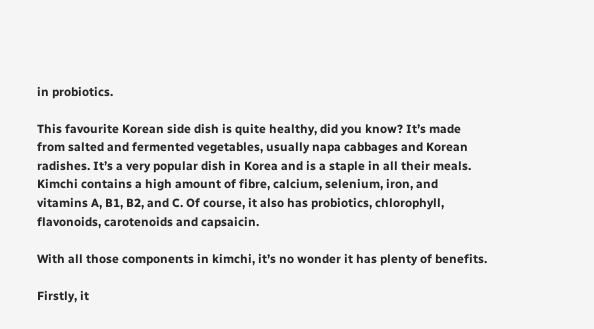in probiotics.

This favourite Korean side dish is quite healthy, did you know? It’s made from salted and fermented vegetables, usually napa cabbages and Korean radishes. It’s a very popular dish in Korea and is a staple in all their meals. Kimchi contains a high amount of fibre, calcium, selenium, iron, and vitamins A, B1, B2, and C. Of course, it also has probiotics, chlorophyll, flavonoids, carotenoids and capsaicin.

With all those components in kimchi, it’s no wonder it has plenty of benefits.

Firstly, it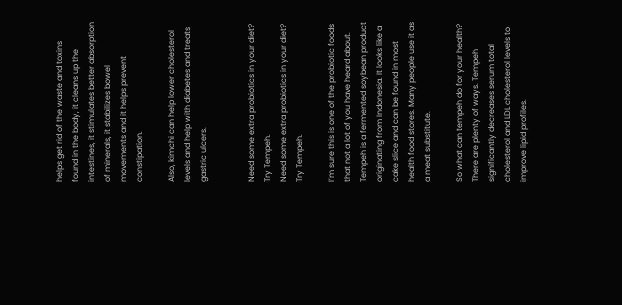helps get rid of the waste and toxins found in the body, it cleans up the intestines, it stimulates better absorption of minerals, it stabilizes bowel movements and it helps prevent constipation.

Also, kimchi can help lower cholesterol levels and help with diabetes and treats gastric ulcers.


Need some extra probiotics in your diet? Try Tempeh.
Need some extra probiotics in your diet? Try Tempeh.

I’m sure this is one of the probiotic foods that not a lot of you have heard about. Tempeh is a fermented soybean product originating from Indonesia. It looks like a cake slice and can be found in most health food stores. Many people use it as a meat substitute.

So what can tempeh do for your health? There are plenty of ways. Tempeh significantly decreases serum total cholesterol and LDL cholesterol levels to improve lipid profiles.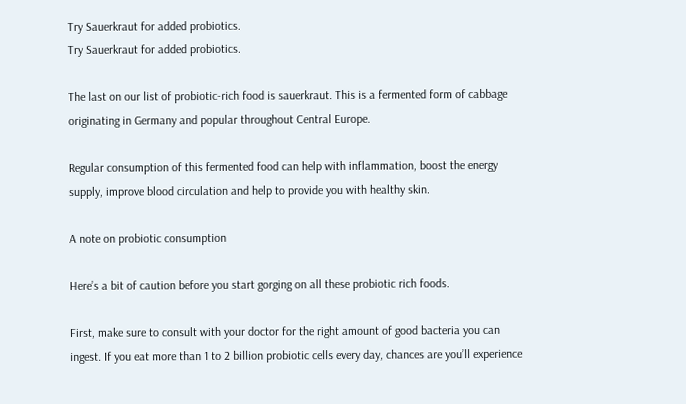Try Sauerkraut for added probiotics.
Try Sauerkraut for added probiotics.

The last on our list of probiotic-rich food is sauerkraut. This is a fermented form of cabbage originating in Germany and popular throughout Central Europe.

Regular consumption of this fermented food can help with inflammation, boost the energy supply, improve blood circulation and help to provide you with healthy skin.

A note on probiotic consumption

Here’s a bit of caution before you start gorging on all these probiotic rich foods.

First, make sure to consult with your doctor for the right amount of good bacteria you can ingest. If you eat more than 1 to 2 billion probiotic cells every day, chances are you’ll experience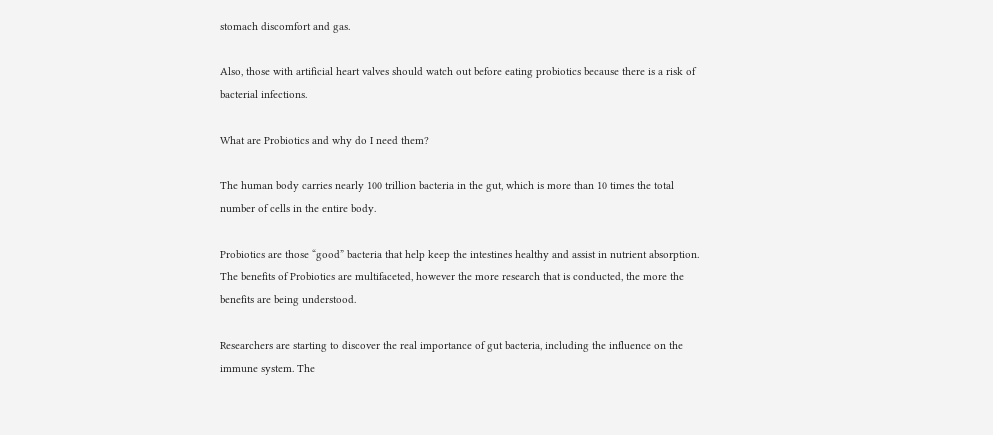stomach discomfort and gas.

Also, those with artificial heart valves should watch out before eating probiotics because there is a risk of bacterial infections.

What are Probiotics and why do I need them?

The human body carries nearly 100 trillion bacteria in the gut, which is more than 10 times the total number of cells in the entire body.

Probiotics are those “good” bacteria that help keep the intestines healthy and assist in nutrient absorption. The benefits of Probiotics are multifaceted, however the more research that is conducted, the more the benefits are being understood.

Researchers are starting to discover the real importance of gut bacteria, including the influence on the immune system. The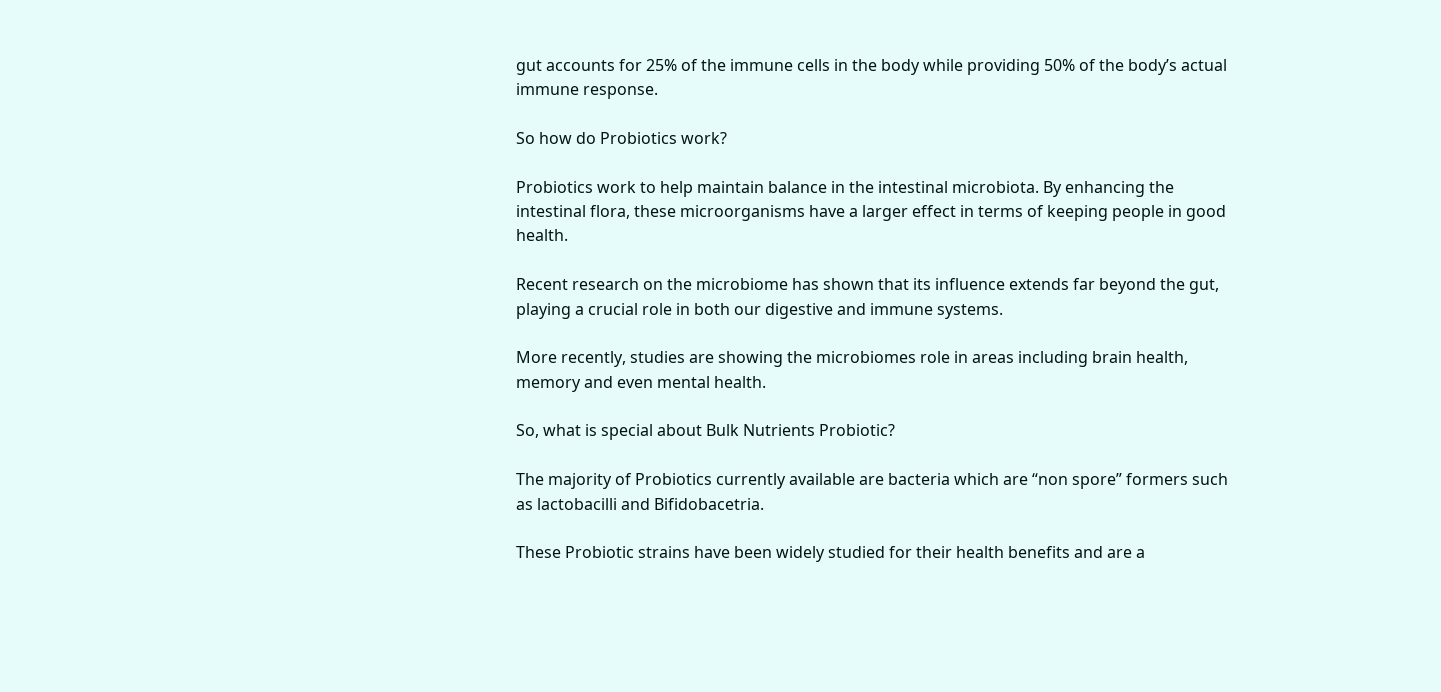gut accounts for 25% of the immune cells in the body while providing 50% of the body’s actual immune response.

So how do Probiotics work?

Probiotics work to help maintain balance in the intestinal microbiota. By enhancing the intestinal flora, these microorganisms have a larger effect in terms of keeping people in good health.

Recent research on the microbiome has shown that its influence extends far beyond the gut, playing a crucial role in both our digestive and immune systems.

More recently, studies are showing the microbiomes role in areas including brain health, memory and even mental health.

So, what is special about Bulk Nutrients Probiotic?

The majority of Probiotics currently available are bacteria which are “non spore” formers such as lactobacilli and Bifidobacetria.

These Probiotic strains have been widely studied for their health benefits and are a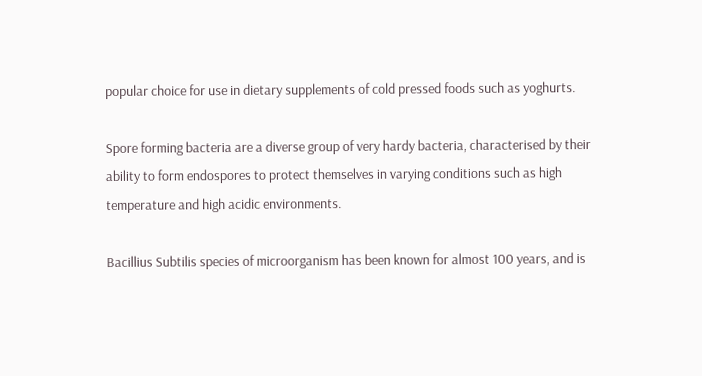popular choice for use in dietary supplements of cold pressed foods such as yoghurts.

Spore forming bacteria are a diverse group of very hardy bacteria, characterised by their ability to form endospores to protect themselves in varying conditions such as high temperature and high acidic environments.

Bacillius Subtilis species of microorganism has been known for almost 100 years, and is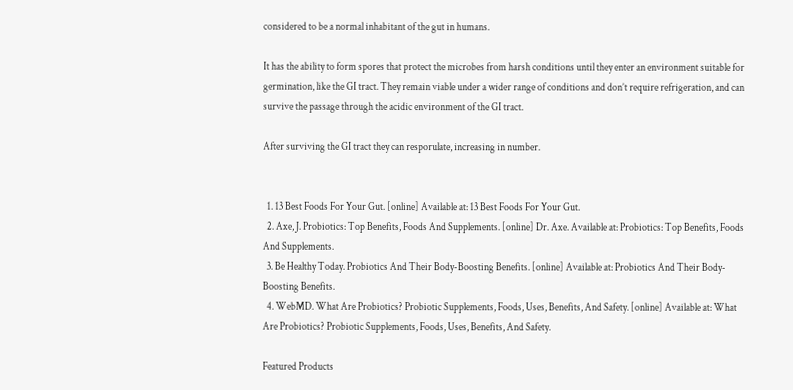considered to be a normal inhabitant of the gut in humans.

It has the ability to form spores that protect the microbes from harsh conditions until they enter an environment suitable for germination, like the GI tract. They remain viable under a wider range of conditions and don’t require refrigeration, and can survive the passage through the acidic environment of the GI tract.

After surviving the GI tract they can resporulate, increasing in number.


  1. 13 Best Foods For Your Gut. [online] Available at: 13 Best Foods For Your Gut.
  2. Axe, J. Probiotics: Top Benefits, Foods And Supplements. [online] Dr. Axe. Available at: Probiotics: Top Benefits, Foods And Supplements.
  3. Be Healthy Today. Probiotics And Their Body-Boosting Benefits. [online] Available at: Probiotics And Their Body-Boosting Benefits.
  4. WebMD. What Are Probiotics? Probiotic Supplements, Foods, Uses, Benefits, And Safety. [online] Available at: What Are Probiotics? Probiotic Supplements, Foods, Uses, Benefits, And Safety.

Featured Products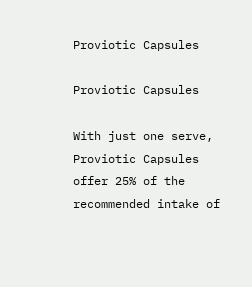Proviotic Capsules

Proviotic Capsules

With just one serve, Proviotic Capsules offer 25% of the recommended intake of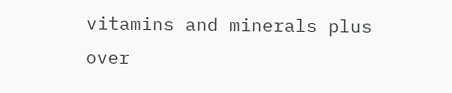vitamins and minerals plus over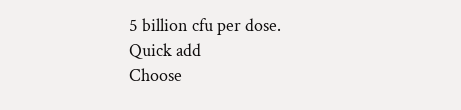5 billion cfu per dose.
Quick add
Choose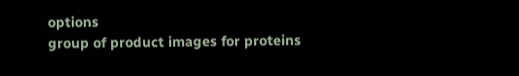options
group of product images for proteins